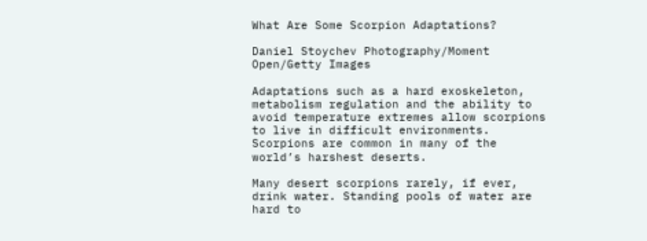What Are Some Scorpion Adaptations?

Daniel Stoychev Photography/Moment Open/Getty Images

Adaptations such as a hard exoskeleton, metabolism regulation and the ability to avoid temperature extremes allow scorpions to live in difficult environments. Scorpions are common in many of the world’s harshest deserts.

Many desert scorpions rarely, if ever, drink water. Standing pools of water are hard to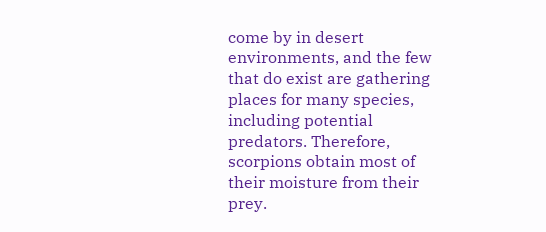come by in desert environments, and the few that do exist are gathering places for many species, including potential predators. Therefore, scorpions obtain most of their moisture from their prey.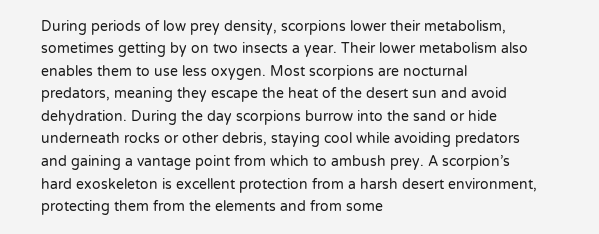During periods of low prey density, scorpions lower their metabolism, sometimes getting by on two insects a year. Their lower metabolism also enables them to use less oxygen. Most scorpions are nocturnal predators, meaning they escape the heat of the desert sun and avoid dehydration. During the day scorpions burrow into the sand or hide underneath rocks or other debris, staying cool while avoiding predators and gaining a vantage point from which to ambush prey. A scorpion’s hard exoskeleton is excellent protection from a harsh desert environment, protecting them from the elements and from some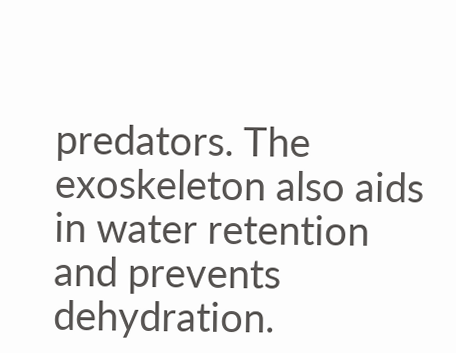predators. The exoskeleton also aids in water retention and prevents dehydration.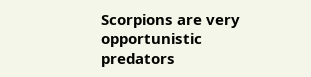Scorpions are very opportunistic predators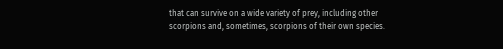that can survive on a wide variety of prey, including other scorpions and, sometimes, scorpions of their own species.